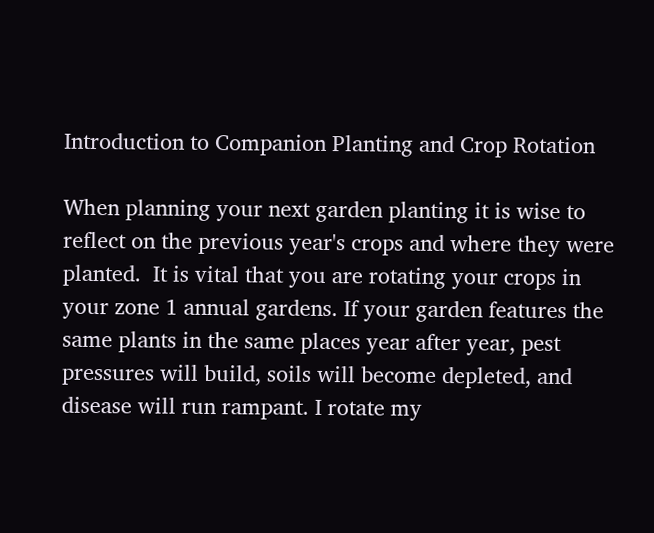Introduction to Companion Planting and Crop Rotation

When planning your next garden planting it is wise to reflect on the previous year's crops and where they were planted.  It is vital that you are rotating your crops in your zone 1 annual gardens. If your garden features the same plants in the same places year after year, pest pressures will build, soils will become depleted, and disease will run rampant. I rotate my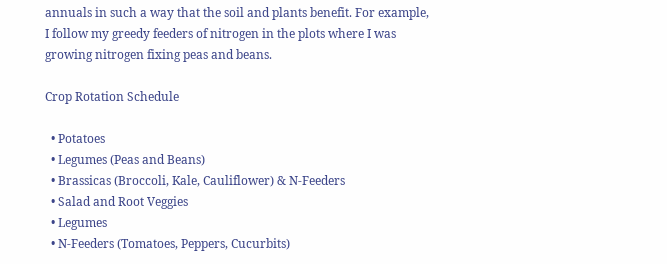annuals in such a way that the soil and plants benefit. For example, I follow my greedy feeders of nitrogen in the plots where I was growing nitrogen fixing peas and beans.

Crop Rotation Schedule

  • Potatoes
  • Legumes (Peas and Beans)
  • Brassicas (Broccoli, Kale, Cauliflower) & N-Feeders
  • Salad and Root Veggies
  • Legumes
  • N-Feeders (Tomatoes, Peppers, Cucurbits)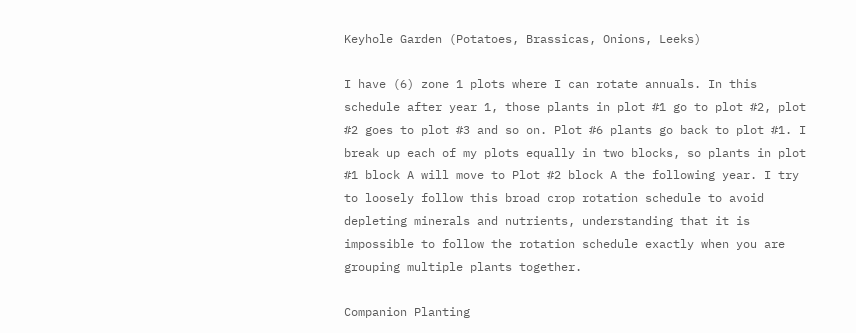Keyhole Garden (Potatoes, Brassicas, Onions, Leeks)

I have (6) zone 1 plots where I can rotate annuals. In this schedule after year 1, those plants in plot #1 go to plot #2, plot #2 goes to plot #3 and so on. Plot #6 plants go back to plot #1. I break up each of my plots equally in two blocks, so plants in plot #1 block A will move to Plot #2 block A the following year. I try to loosely follow this broad crop rotation schedule to avoid depleting minerals and nutrients, understanding that it is impossible to follow the rotation schedule exactly when you are grouping multiple plants together.

Companion Planting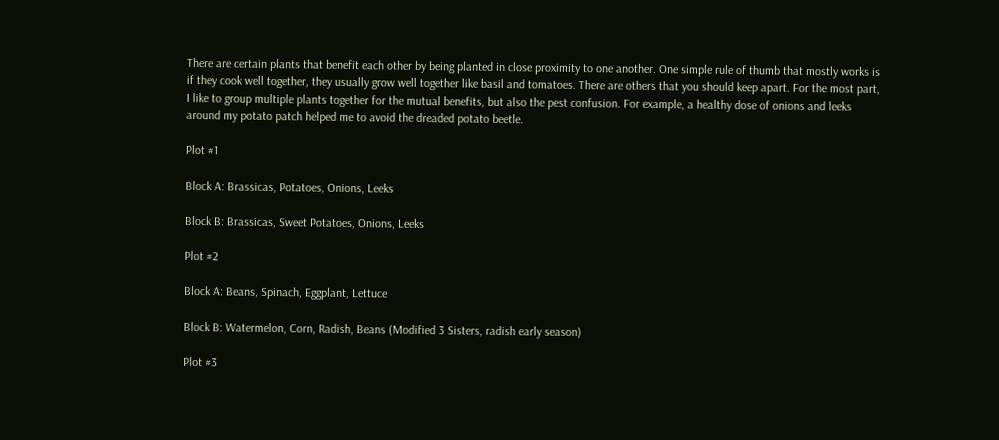There are certain plants that benefit each other by being planted in close proximity to one another. One simple rule of thumb that mostly works is if they cook well together, they usually grow well together like basil and tomatoes. There are others that you should keep apart. For the most part, I like to group multiple plants together for the mutual benefits, but also the pest confusion. For example, a healthy dose of onions and leeks around my potato patch helped me to avoid the dreaded potato beetle.

Plot #1

Block A: Brassicas, Potatoes, Onions, Leeks

Block B: Brassicas, Sweet Potatoes, Onions, Leeks

Plot #2

Block A: Beans, Spinach, Eggplant, Lettuce

Block B: Watermelon, Corn, Radish, Beans (Modified 3 Sisters, radish early season)

Plot #3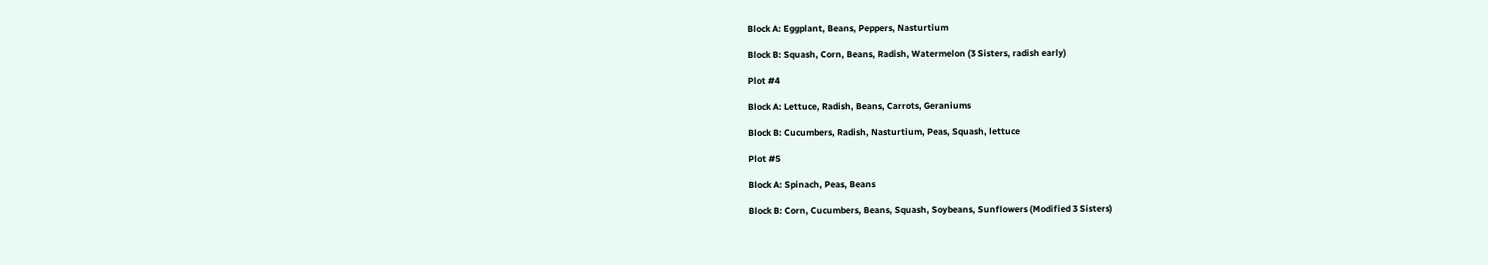Block A: Eggplant, Beans, Peppers, Nasturtium

Block B: Squash, Corn, Beans, Radish, Watermelon (3 Sisters, radish early)

Plot #4

Block A: Lettuce, Radish, Beans, Carrots, Geraniums

Block B: Cucumbers, Radish, Nasturtium, Peas, Squash, lettuce

Plot #5

Block A: Spinach, Peas, Beans

Block B: Corn, Cucumbers, Beans, Squash, Soybeans, Sunflowers (Modified 3 Sisters)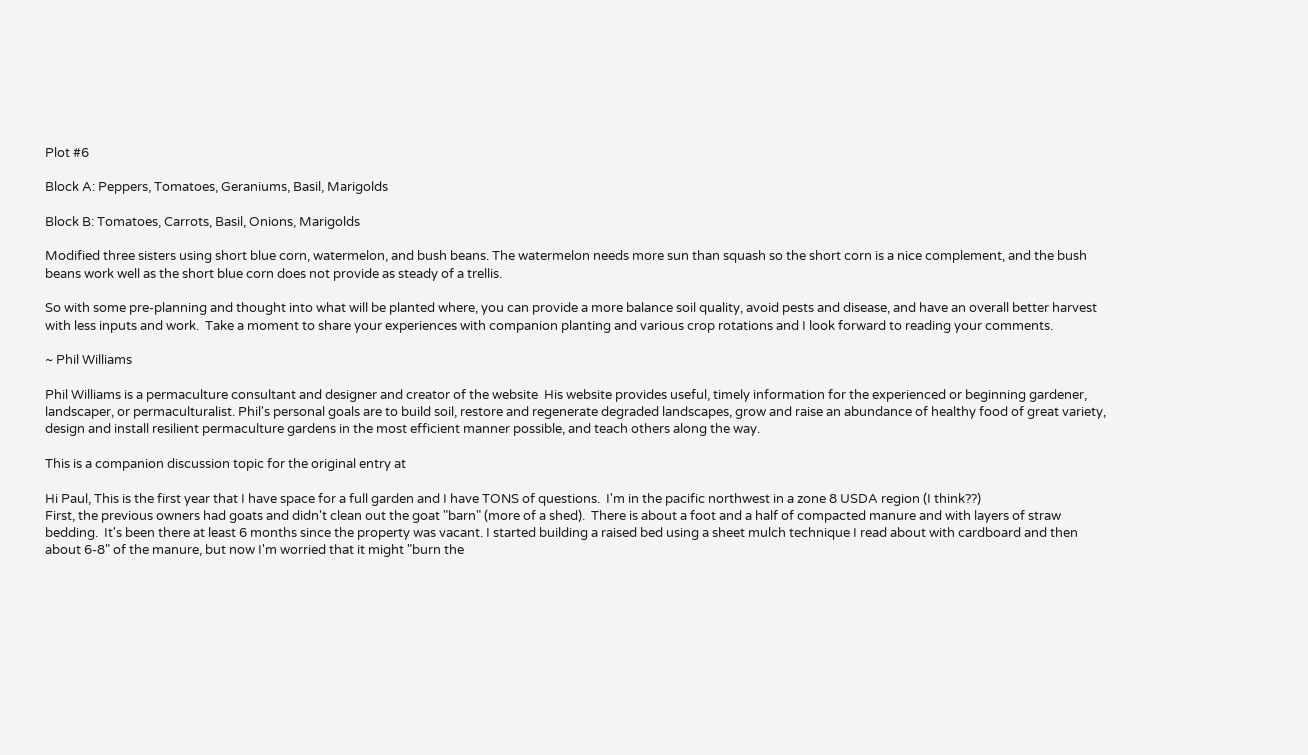Plot #6

Block A: Peppers, Tomatoes, Geraniums, Basil, Marigolds

Block B: Tomatoes, Carrots, Basil, Onions, Marigolds

Modified three sisters using short blue corn, watermelon, and bush beans. The watermelon needs more sun than squash so the short corn is a nice complement, and the bush beans work well as the short blue corn does not provide as steady of a trellis.

So with some pre-planning and thought into what will be planted where, you can provide a more balance soil quality, avoid pests and disease, and have an overall better harvest with less inputs and work.  Take a moment to share your experiences with companion planting and various crop rotations and I look forward to reading your comments.

~ Phil Williams

Phil Williams is a permaculture consultant and designer and creator of the website  His website provides useful, timely information for the experienced or beginning gardener, landscaper, or permaculturalist. Phil's personal goals are to build soil, restore and regenerate degraded landscapes, grow and raise an abundance of healthy food of great variety, design and install resilient permaculture gardens in the most efficient manner possible, and teach others along the way.

This is a companion discussion topic for the original entry at

Hi Paul, This is the first year that I have space for a full garden and I have TONS of questions.  I'm in the pacific northwest in a zone 8 USDA region (I think??)
First, the previous owners had goats and didn't clean out the goat "barn" (more of a shed).  There is about a foot and a half of compacted manure and with layers of straw bedding.  It's been there at least 6 months since the property was vacant. I started building a raised bed using a sheet mulch technique I read about with cardboard and then about 6-8" of the manure, but now I'm worried that it might "burn the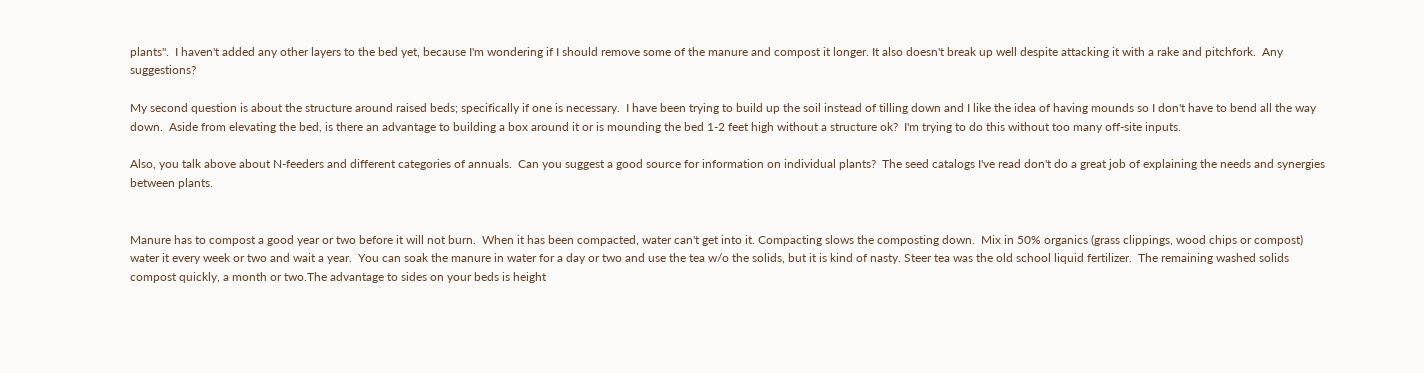plants".  I haven't added any other layers to the bed yet, because I'm wondering if I should remove some of the manure and compost it longer. It also doesn't break up well despite attacking it with a rake and pitchfork.  Any suggestions?

My second question is about the structure around raised beds; specifically if one is necessary.  I have been trying to build up the soil instead of tilling down and I like the idea of having mounds so I don't have to bend all the way down.  Aside from elevating the bed, is there an advantage to building a box around it or is mounding the bed 1-2 feet high without a structure ok?  I'm trying to do this without too many off-site inputs.

Also, you talk above about N-feeders and different categories of annuals.  Can you suggest a good source for information on individual plants?  The seed catalogs I've read don't do a great job of explaining the needs and synergies between plants.


Manure has to compost a good year or two before it will not burn.  When it has been compacted, water can't get into it. Compacting slows the composting down.  Mix in 50% organics (grass clippings, wood chips or compost) water it every week or two and wait a year.  You can soak the manure in water for a day or two and use the tea w/o the solids, but it is kind of nasty. Steer tea was the old school liquid fertilizer.  The remaining washed solids compost quickly, a month or two.The advantage to sides on your beds is height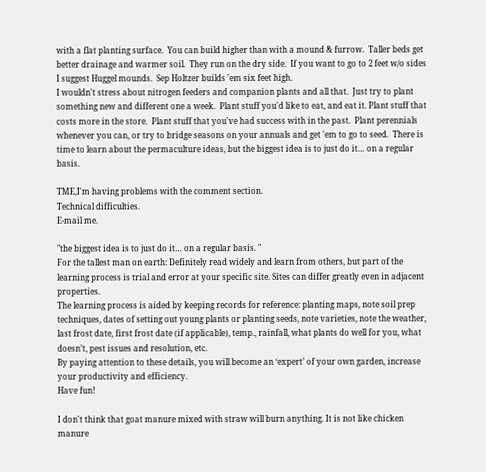with a flat planting surface.  You can build higher than with a mound & furrow.  Taller beds get better drainage and warmer soil.  They run on the dry side.  If you want to go to 2 feet w/o sides I suggest Huggel mounds.  Sep Holtzer builds 'em six feet high.
I wouldn't stress about nitrogen feeders and companion plants and all that.  Just try to plant something new and different one a week.  Plant stuff you'd like to eat, and eat it. Plant stuff that costs more in the store.  Plant stuff that you've had success with in the past.  Plant perennials whenever you can, or try to bridge seasons on your annuals and get 'em to go to seed.  There is time to learn about the permaculture ideas, but the biggest idea is to just do it… on a regular basis.

TME,I'm having problems with the comment section.
Technical difficulties.
E-mail me.

"the biggest idea is to just do it… on a regular basis. "
For the tallest man on earth: Definitely read widely and learn from others, but part of the learning process is trial and error at your specific site. Sites can differ greatly even in adjacent properties.
The learning process is aided by keeping records for reference: planting maps, note soil prep techniques, dates of setting out young plants or planting seeds, note varieties, note the weather, last frost date, first frost date (if applicable), temp., rainfall, what plants do well for you, what doesn’t, pest issues and resolution, etc.
By paying attention to these details, you will become an ‘expert’ of your own garden, increase your productivity and efficiency.
Have fun!

I don't think that goat manure mixed with straw will burn anything. It is not like chicken manure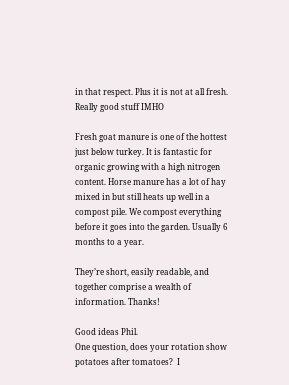in that respect. Plus it is not at all fresh. Really good stuff IMHO

Fresh goat manure is one of the hottest just below turkey. It is fantastic for organic growing with a high nitrogen content. Horse manure has a lot of hay mixed in but still heats up well in a compost pile. We compost everything before it goes into the garden. Usually 6 months to a year.

They’re short, easily readable, and together comprise a wealth of information. Thanks!

Good ideas Phil.
One question, does your rotation show potatoes after tomatoes?  I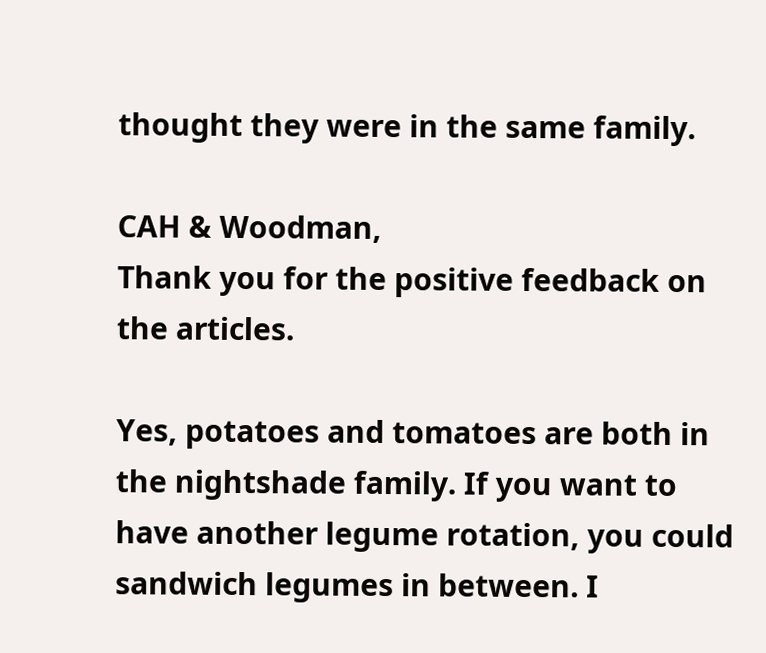thought they were in the same family.

CAH & Woodman,
Thank you for the positive feedback on the articles.

Yes, potatoes and tomatoes are both in the nightshade family. If you want to have another legume rotation, you could sandwich legumes in between. I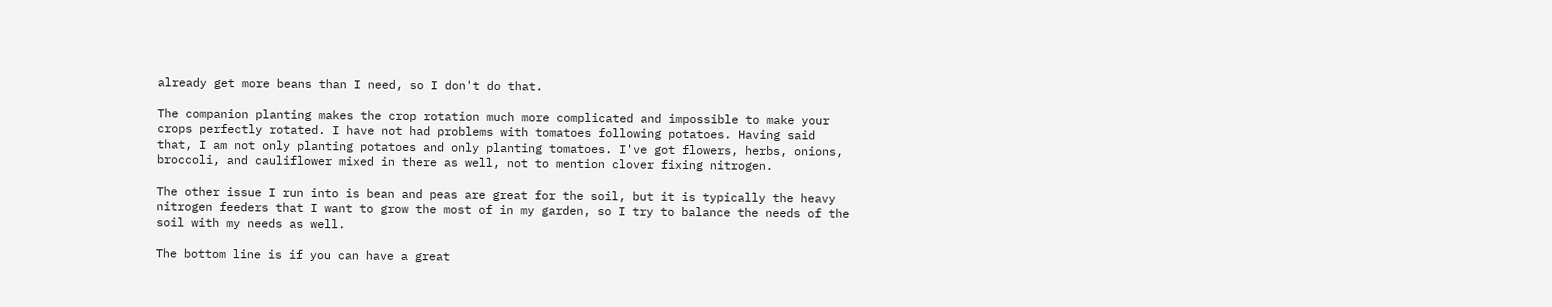already get more beans than I need, so I don't do that.

The companion planting makes the crop rotation much more complicated and impossible to make your crops perfectly rotated. I have not had problems with tomatoes following potatoes. Having said that, I am not only planting potatoes and only planting tomatoes. I've got flowers, herbs, onions, broccoli, and cauliflower mixed in there as well, not to mention clover fixing nitrogen.

The other issue I run into is bean and peas are great for the soil, but it is typically the heavy nitrogen feeders that I want to grow the most of in my garden, so I try to balance the needs of the soil with my needs as well.

The bottom line is if you can have a great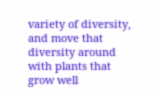variety of diversity, and move that diversity around with plants that grow well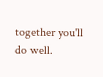together you'll do well.